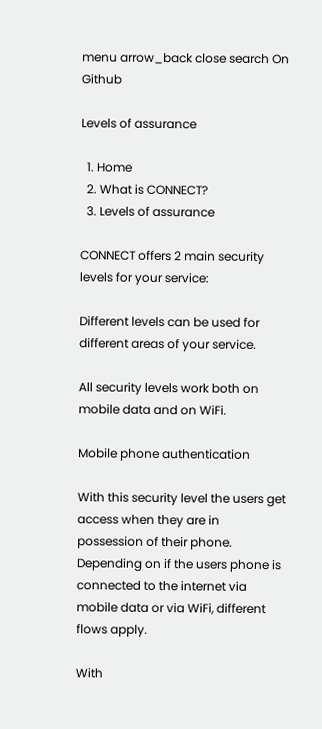menu arrow_back close search On Github

Levels of assurance

  1. Home
  2. What is CONNECT?
  3. Levels of assurance

CONNECT offers 2 main security levels for your service:

Different levels can be used for different areas of your service.

All security levels work both on mobile data and on WiFi.

Mobile phone authentication

With this security level the users get access when they are in possession of their phone. Depending on if the users phone is connected to the internet via mobile data or via WiFi, different flows apply.

With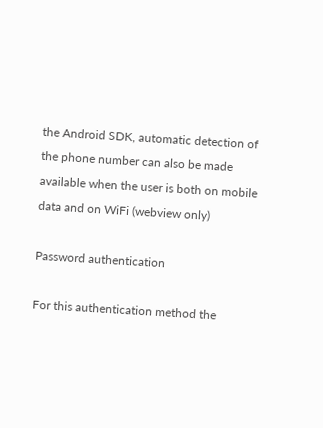the Android SDK, automatic detection of the phone number can also be made available when the user is both on mobile data and on WiFi (webview only)

Password authentication

For this authentication method the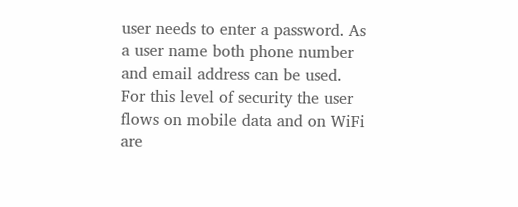user needs to enter a password. As a user name both phone number and email address can be used. For this level of security the user flows on mobile data and on WiFi are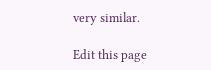very similar.

Edit this page